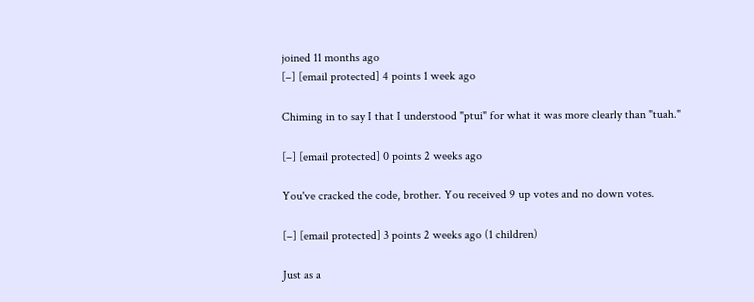joined 11 months ago
[–] [email protected] 4 points 1 week ago

Chiming in to say I that I understood "ptui" for what it was more clearly than "tuah."

[–] [email protected] 0 points 2 weeks ago

You've cracked the code, brother. You received 9 up votes and no down votes.

[–] [email protected] 3 points 2 weeks ago (1 children)

Just as a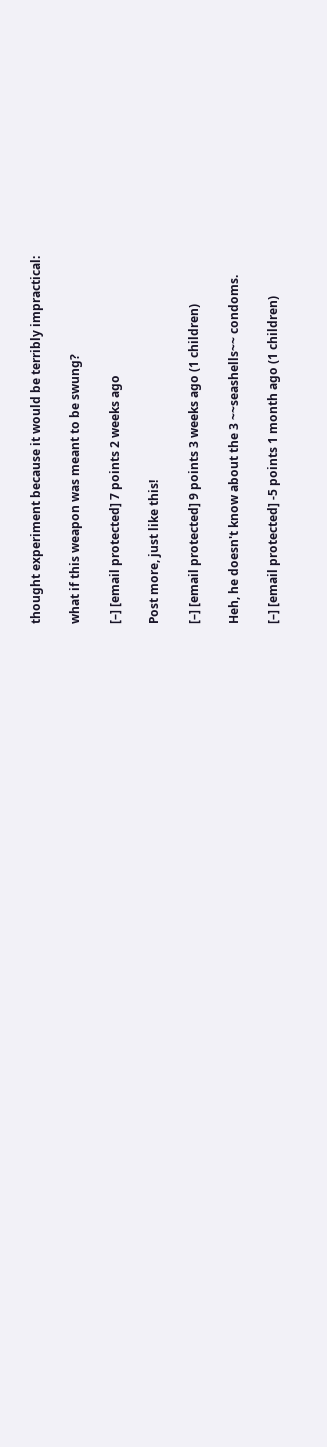thought experiment because it would be terribly impractical:

what if this weapon was meant to be swung?

[–] [email protected] 7 points 2 weeks ago

Post more, just like this!

[–] [email protected] 9 points 3 weeks ago (1 children)

Heh, he doesn't know about the 3 ~~seashells~~ condoms.

[–] [email protected] -5 points 1 month ago (1 children)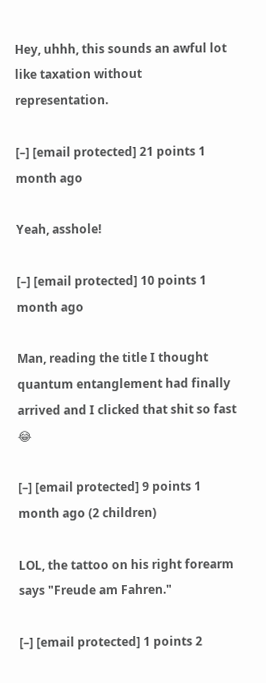Hey, uhhh, this sounds an awful lot like taxation without representation.

[–] [email protected] 21 points 1 month ago

Yeah, asshole!

[–] [email protected] 10 points 1 month ago

Man, reading the title I thought quantum entanglement had finally arrived and I clicked that shit so fast 😂

[–] [email protected] 9 points 1 month ago (2 children)

LOL, the tattoo on his right forearm says "Freude am Fahren."

[–] [email protected] 1 points 2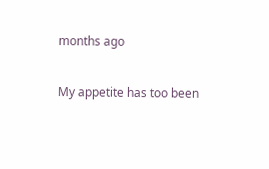months ago

My appetite has too been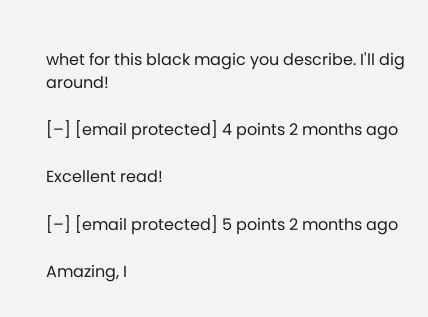whet for this black magic you describe. I'll dig around!

[–] [email protected] 4 points 2 months ago

Excellent read!

[–] [email protected] 5 points 2 months ago

Amazing, I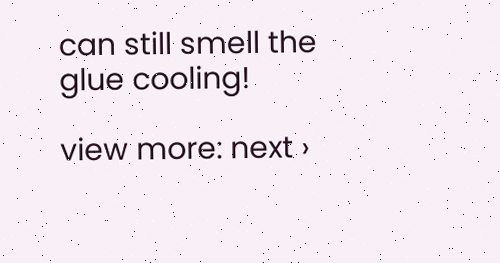can still smell the glue cooling!

view more: next ›